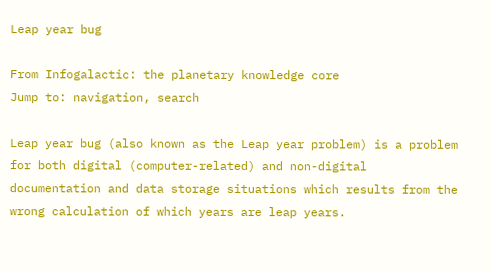Leap year bug

From Infogalactic: the planetary knowledge core
Jump to: navigation, search

Leap year bug (also known as the Leap year problem) is a problem for both digital (computer-related) and non-digital documentation and data storage situations which results from the wrong calculation of which years are leap years.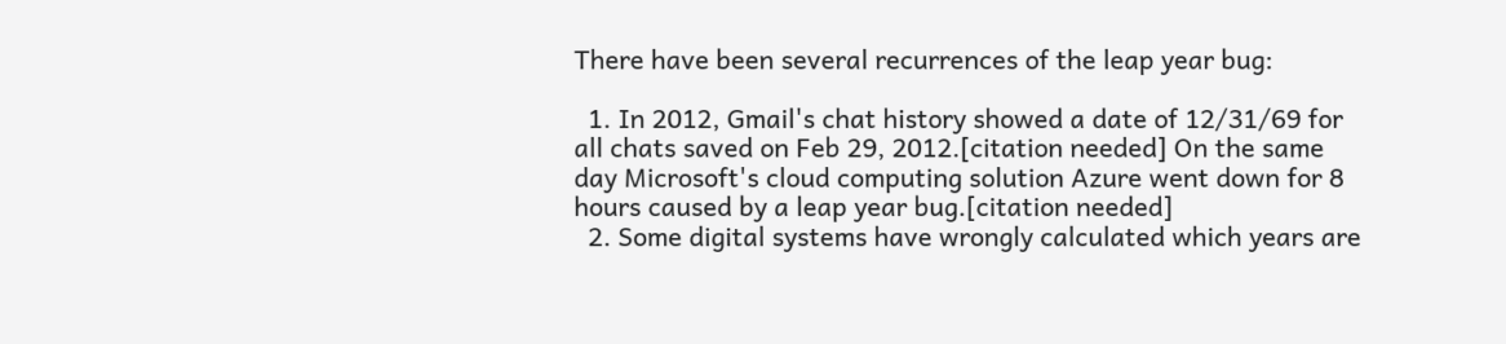There have been several recurrences of the leap year bug:

  1. In 2012, Gmail's chat history showed a date of 12/31/69 for all chats saved on Feb 29, 2012.[citation needed] On the same day Microsoft's cloud computing solution Azure went down for 8 hours caused by a leap year bug.[citation needed]
  2. Some digital systems have wrongly calculated which years are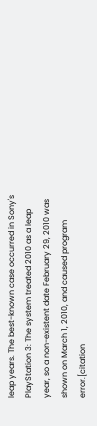leap years. The best-known case occurred in Sony's PlayStation 3: The system treated 2010 as a leap year, so a non-existent date February 29, 2010 was shown on March 1, 2010, and caused program error.[citation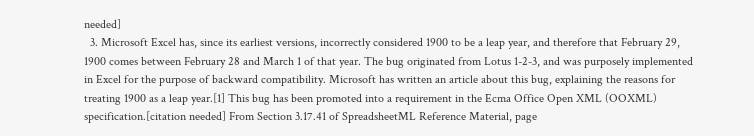needed]
  3. Microsoft Excel has, since its earliest versions, incorrectly considered 1900 to be a leap year, and therefore that February 29, 1900 comes between February 28 and March 1 of that year. The bug originated from Lotus 1-2-3, and was purposely implemented in Excel for the purpose of backward compatibility. Microsoft has written an article about this bug, explaining the reasons for treating 1900 as a leap year.[1] This bug has been promoted into a requirement in the Ecma Office Open XML (OOXML) specification.[citation needed] From Section 3.17.41 of SpreadsheetML Reference Material, page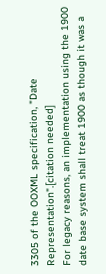3305 of the OOXML specification, "Date Representation".[citation needed]
For legacy reasons, an implementation using the 1900 date base system shall treat 1900 as though it was a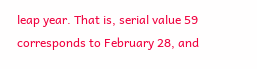leap year. That is, serial value 59 corresponds to February 28, and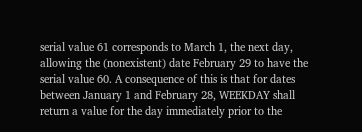serial value 61 corresponds to March 1, the next day, allowing the (nonexistent) date February 29 to have the serial value 60. A consequence of this is that for dates between January 1 and February 28, WEEKDAY shall return a value for the day immediately prior to the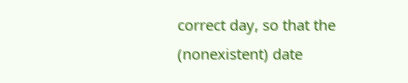correct day, so that the (nonexistent) date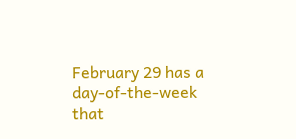February 29 has a day-of-the-week that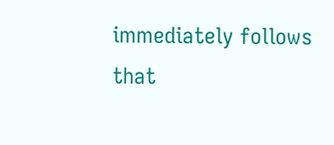immediately follows that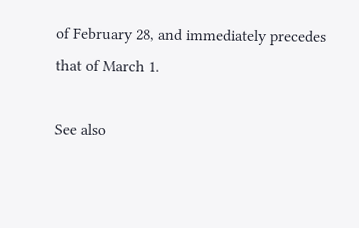of February 28, and immediately precedes that of March 1.

See also